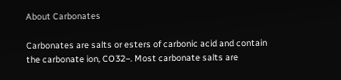About Carbonates

Carbonates are salts or esters of carbonic acid and contain the carbonate ion, CO32−. Most carbonate salts are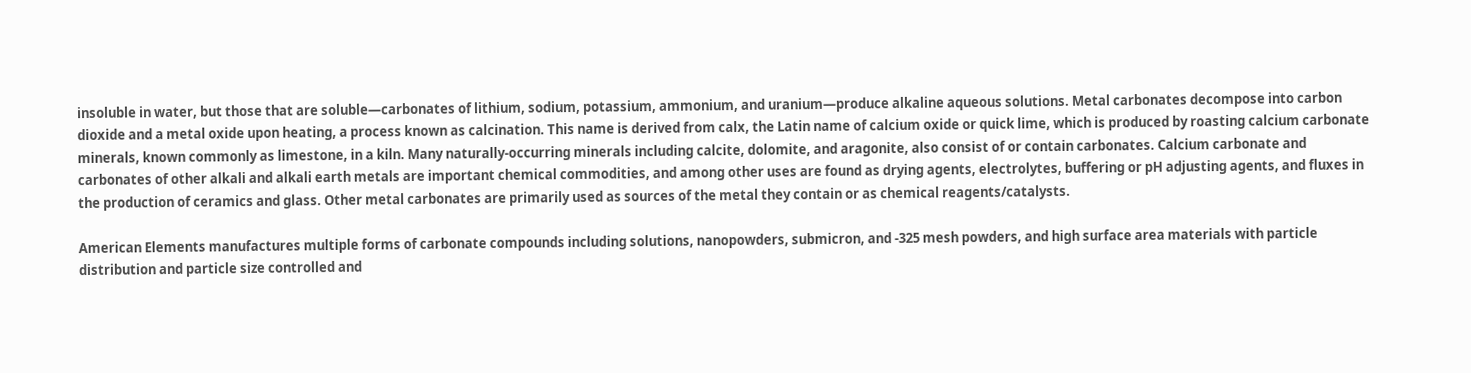insoluble in water, but those that are soluble—carbonates of lithium, sodium, potassium, ammonium, and uranium—produce alkaline aqueous solutions. Metal carbonates decompose into carbon dioxide and a metal oxide upon heating, a process known as calcination. This name is derived from calx, the Latin name of calcium oxide or quick lime, which is produced by roasting calcium carbonate minerals, known commonly as limestone, in a kiln. Many naturally-occurring minerals including calcite, dolomite, and aragonite, also consist of or contain carbonates. Calcium carbonate and carbonates of other alkali and alkali earth metals are important chemical commodities, and among other uses are found as drying agents, electrolytes, buffering or pH adjusting agents, and fluxes in the production of ceramics and glass. Other metal carbonates are primarily used as sources of the metal they contain or as chemical reagents/catalysts.

American Elements manufactures multiple forms of carbonate compounds including solutions, nanopowders, submicron, and -325 mesh powders, and high surface area materials with particle distribution and particle size controlled and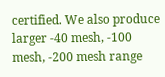certified. We also produce larger -40 mesh, -100 mesh, -200 mesh range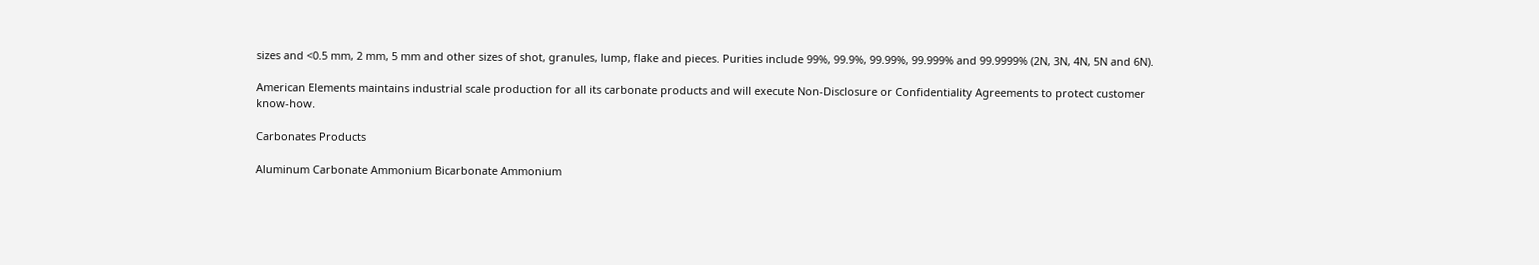sizes and <0.5 mm, 2 mm, 5 mm and other sizes of shot, granules, lump, flake and pieces. Purities include 99%, 99.9%, 99.99%, 99.999% and 99.9999% (2N, 3N, 4N, 5N and 6N).

American Elements maintains industrial scale production for all its carbonate products and will execute Non-Disclosure or Confidentiality Agreements to protect customer know-how.

Carbonates Products

Aluminum Carbonate Ammonium Bicarbonate Ammonium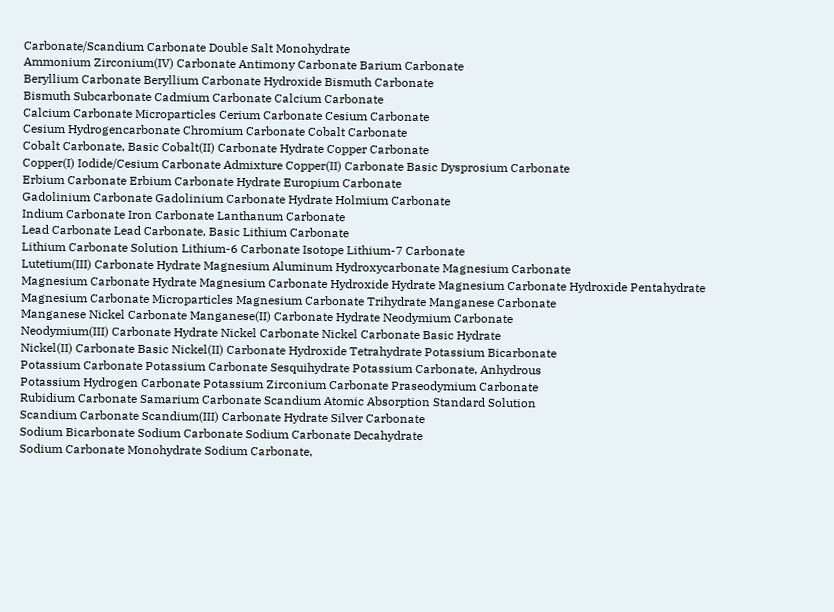Carbonate/Scandium Carbonate Double Salt Monohydrate
Ammonium Zirconium(IV) Carbonate Antimony Carbonate Barium Carbonate
Beryllium Carbonate Beryllium Carbonate Hydroxide Bismuth Carbonate
Bismuth Subcarbonate Cadmium Carbonate Calcium Carbonate
Calcium Carbonate Microparticles Cerium Carbonate Cesium Carbonate
Cesium Hydrogencarbonate Chromium Carbonate Cobalt Carbonate
Cobalt Carbonate, Basic Cobalt(II) Carbonate Hydrate Copper Carbonate
Copper(I) Iodide/Cesium Carbonate Admixture Copper(II) Carbonate Basic Dysprosium Carbonate
Erbium Carbonate Erbium Carbonate Hydrate Europium Carbonate
Gadolinium Carbonate Gadolinium Carbonate Hydrate Holmium Carbonate
Indium Carbonate Iron Carbonate Lanthanum Carbonate
Lead Carbonate Lead Carbonate, Basic Lithium Carbonate
Lithium Carbonate Solution Lithium-6 Carbonate Isotope Lithium-7 Carbonate
Lutetium(III) Carbonate Hydrate Magnesium Aluminum Hydroxycarbonate Magnesium Carbonate
Magnesium Carbonate Hydrate Magnesium Carbonate Hydroxide Hydrate Magnesium Carbonate Hydroxide Pentahydrate
Magnesium Carbonate Microparticles Magnesium Carbonate Trihydrate Manganese Carbonate
Manganese Nickel Carbonate Manganese(II) Carbonate Hydrate Neodymium Carbonate
Neodymium(III) Carbonate Hydrate Nickel Carbonate Nickel Carbonate Basic Hydrate
Nickel(II) Carbonate Basic Nickel(II) Carbonate Hydroxide Tetrahydrate Potassium Bicarbonate
Potassium Carbonate Potassium Carbonate Sesquihydrate Potassium Carbonate, Anhydrous
Potassium Hydrogen Carbonate Potassium Zirconium Carbonate Praseodymium Carbonate
Rubidium Carbonate Samarium Carbonate Scandium Atomic Absorption Standard Solution
Scandium Carbonate Scandium(III) Carbonate Hydrate Silver Carbonate
Sodium Bicarbonate Sodium Carbonate Sodium Carbonate Decahydrate
Sodium Carbonate Monohydrate Sodium Carbonate,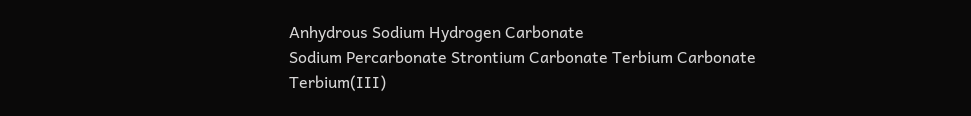Anhydrous Sodium Hydrogen Carbonate
Sodium Percarbonate Strontium Carbonate Terbium Carbonate
Terbium(III)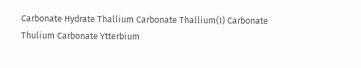Carbonate Hydrate Thallium Carbonate Thallium(I) Carbonate
Thulium Carbonate Ytterbium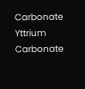Carbonate Yttrium Carbonate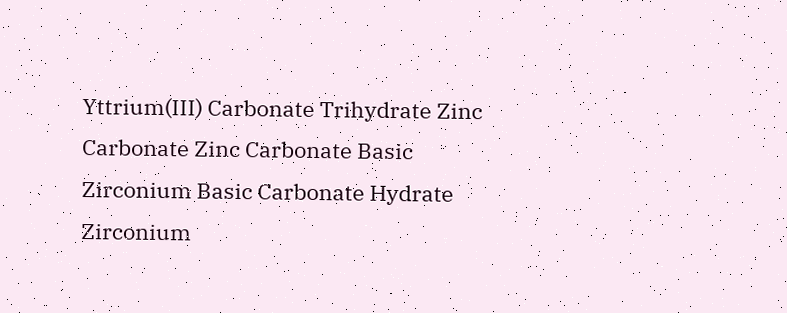Yttrium(III) Carbonate Trihydrate Zinc Carbonate Zinc Carbonate Basic
Zirconium Basic Carbonate Hydrate Zirconium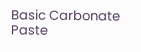Basic Carbonate Paste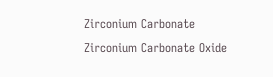Zirconium Carbonate
Zirconium Carbonate Oxide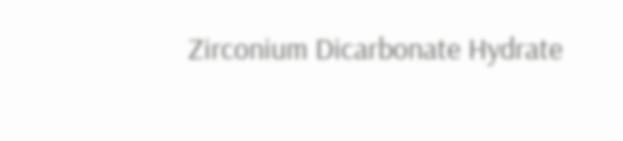Zirconium Dicarbonate Hydrate